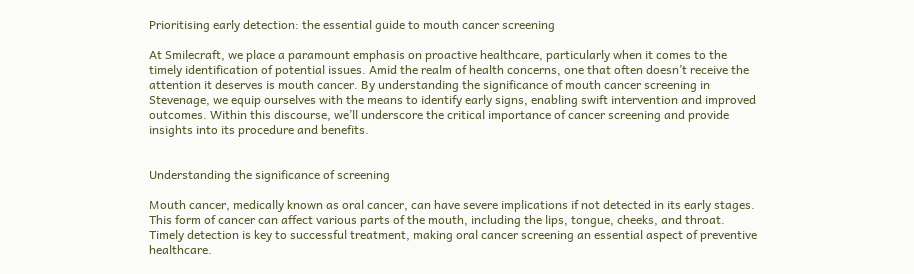Prioritising early detection: the essential guide to mouth cancer screening

At Smilecraft, we place a paramount emphasis on proactive healthcare, particularly when it comes to the timely identification of potential issues. Amid the realm of health concerns, one that often doesn’t receive the attention it deserves is mouth cancer. By understanding the significance of mouth cancer screening in Stevenage, we equip ourselves with the means to identify early signs, enabling swift intervention and improved outcomes. Within this discourse, we’ll underscore the critical importance of cancer screening and provide insights into its procedure and benefits.


Understanding the significance of screening

Mouth cancer, medically known as oral cancer, can have severe implications if not detected in its early stages. This form of cancer can affect various parts of the mouth, including the lips, tongue, cheeks, and throat. Timely detection is key to successful treatment, making oral cancer screening an essential aspect of preventive healthcare.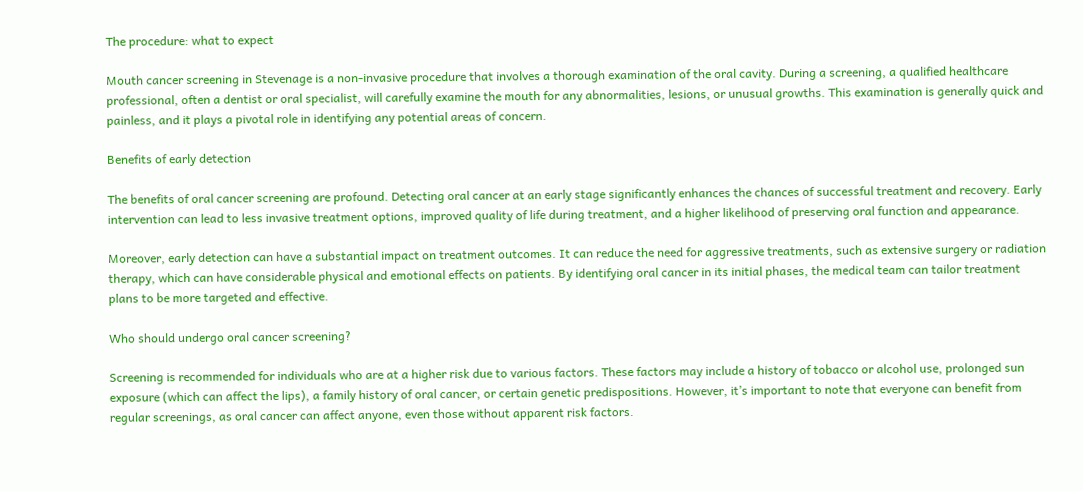The procedure: what to expect

Mouth cancer screening in Stevenage is a non-invasive procedure that involves a thorough examination of the oral cavity. During a screening, a qualified healthcare professional, often a dentist or oral specialist, will carefully examine the mouth for any abnormalities, lesions, or unusual growths. This examination is generally quick and painless, and it plays a pivotal role in identifying any potential areas of concern.

Benefits of early detection

The benefits of oral cancer screening are profound. Detecting oral cancer at an early stage significantly enhances the chances of successful treatment and recovery. Early intervention can lead to less invasive treatment options, improved quality of life during treatment, and a higher likelihood of preserving oral function and appearance.

Moreover, early detection can have a substantial impact on treatment outcomes. It can reduce the need for aggressive treatments, such as extensive surgery or radiation therapy, which can have considerable physical and emotional effects on patients. By identifying oral cancer in its initial phases, the medical team can tailor treatment plans to be more targeted and effective.

Who should undergo oral cancer screening?

Screening is recommended for individuals who are at a higher risk due to various factors. These factors may include a history of tobacco or alcohol use, prolonged sun exposure (which can affect the lips), a family history of oral cancer, or certain genetic predispositions. However, it’s important to note that everyone can benefit from regular screenings, as oral cancer can affect anyone, even those without apparent risk factors.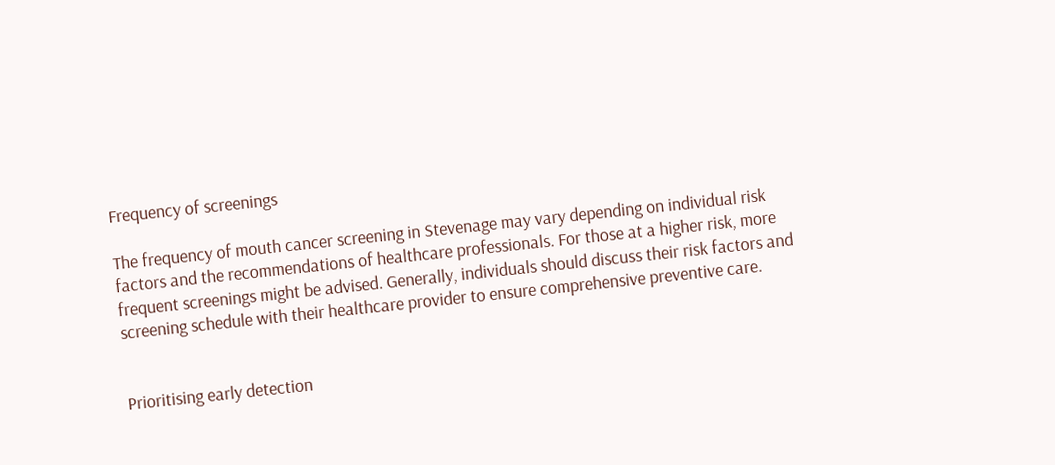Frequency of screenings

The frequency of mouth cancer screening in Stevenage may vary depending on individual risk factors and the recommendations of healthcare professionals. For those at a higher risk, more frequent screenings might be advised. Generally, individuals should discuss their risk factors and screening schedule with their healthcare provider to ensure comprehensive preventive care.


Prioritising early detection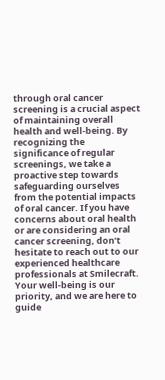through oral cancer screening is a crucial aspect of maintaining overall health and well-being. By recognizing the significance of regular screenings, we take a proactive step towards safeguarding ourselves from the potential impacts of oral cancer. If you have concerns about oral health or are considering an oral cancer screening, don’t hesitate to reach out to our experienced healthcare professionals at Smilecraft. Your well-being is our priority, and we are here to guide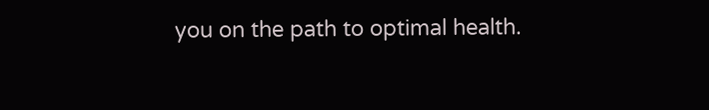you on the path to optimal health.